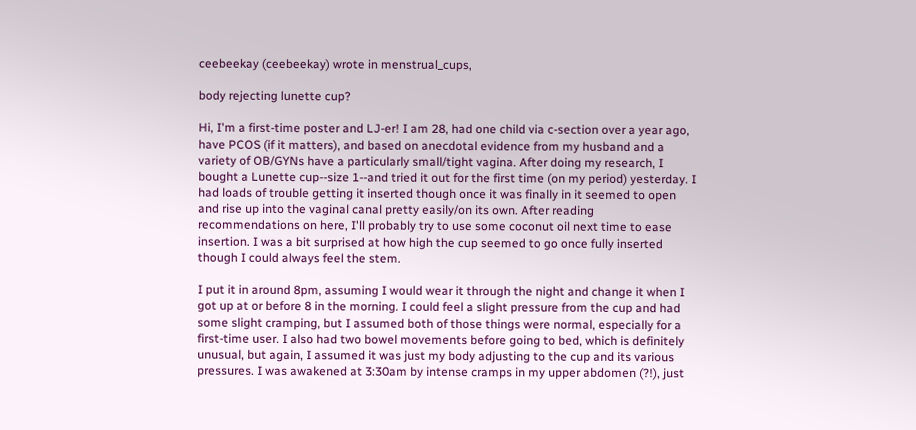ceebeekay (ceebeekay) wrote in menstrual_cups,

body rejecting lunette cup?

Hi, I'm a first-time poster and LJ-er! I am 28, had one child via c-section over a year ago, have PCOS (if it matters), and based on anecdotal evidence from my husband and a variety of OB/GYNs have a particularly small/tight vagina. After doing my research, I bought a Lunette cup--size 1--and tried it out for the first time (on my period) yesterday. I had loads of trouble getting it inserted though once it was finally in it seemed to open and rise up into the vaginal canal pretty easily/on its own. After reading recommendations on here, I'll probably try to use some coconut oil next time to ease insertion. I was a bit surprised at how high the cup seemed to go once fully inserted though I could always feel the stem.

I put it in around 8pm, assuming I would wear it through the night and change it when I got up at or before 8 in the morning. I could feel a slight pressure from the cup and had some slight cramping, but I assumed both of those things were normal, especially for a first-time user. I also had two bowel movements before going to bed, which is definitely unusual, but again, I assumed it was just my body adjusting to the cup and its various pressures. I was awakened at 3:30am by intense cramps in my upper abdomen (?!), just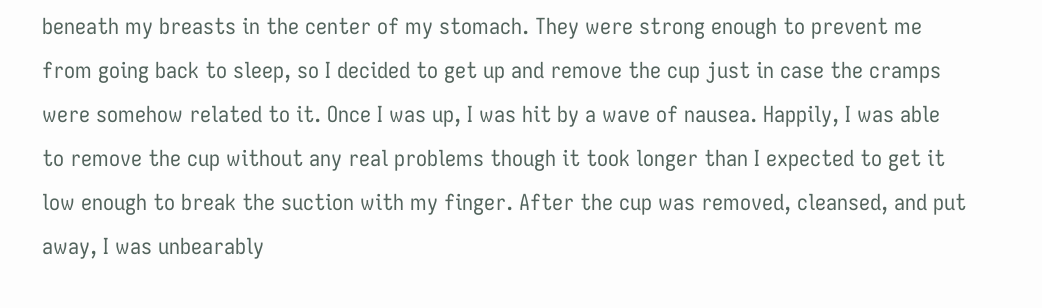beneath my breasts in the center of my stomach. They were strong enough to prevent me from going back to sleep, so I decided to get up and remove the cup just in case the cramps were somehow related to it. Once I was up, I was hit by a wave of nausea. Happily, I was able to remove the cup without any real problems though it took longer than I expected to get it low enough to break the suction with my finger. After the cup was removed, cleansed, and put away, I was unbearably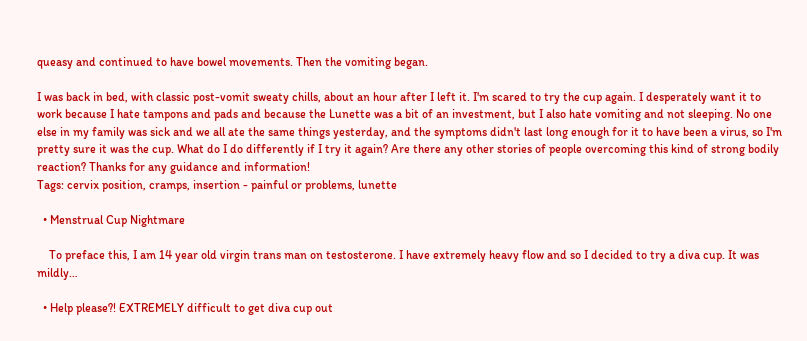queasy and continued to have bowel movements. Then the vomiting began.

I was back in bed, with classic post-vomit sweaty chills, about an hour after I left it. I'm scared to try the cup again. I desperately want it to work because I hate tampons and pads and because the Lunette was a bit of an investment, but I also hate vomiting and not sleeping. No one else in my family was sick and we all ate the same things yesterday, and the symptoms didn't last long enough for it to have been a virus, so I'm pretty sure it was the cup. What do I do differently if I try it again? Are there any other stories of people overcoming this kind of strong bodily reaction? Thanks for any guidance and information!
Tags: cervix position, cramps, insertion - painful or problems, lunette

  • Menstrual Cup Nightmare

    To preface this, I am 14 year old virgin trans man on testosterone. I have extremely heavy flow and so I decided to try a diva cup. It was mildly…

  • Help please?! EXTREMELY difficult to get diva cup out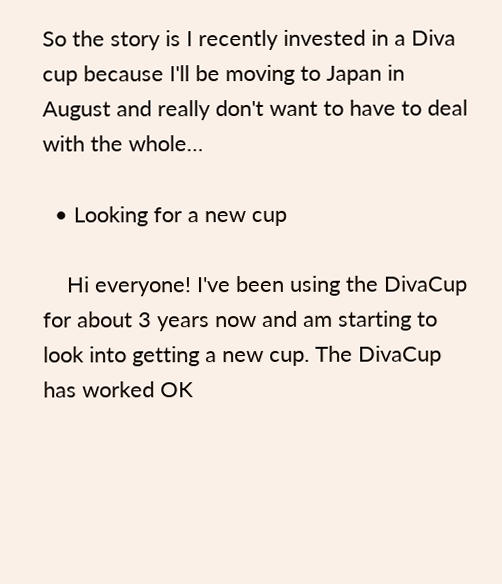So the story is I recently invested in a Diva cup because I'll be moving to Japan in August and really don't want to have to deal with the whole…

  • Looking for a new cup

    Hi everyone! I've been using the DivaCup for about 3 years now and am starting to look into getting a new cup. The DivaCup has worked OK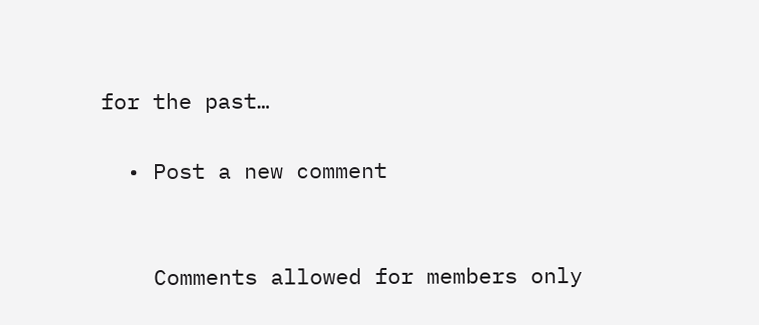for the past…

  • Post a new comment


    Comments allowed for members only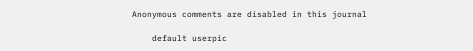Anonymous comments are disabled in this journal

    default userpic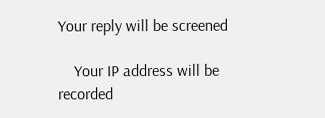Your reply will be screened

    Your IP address will be recorded